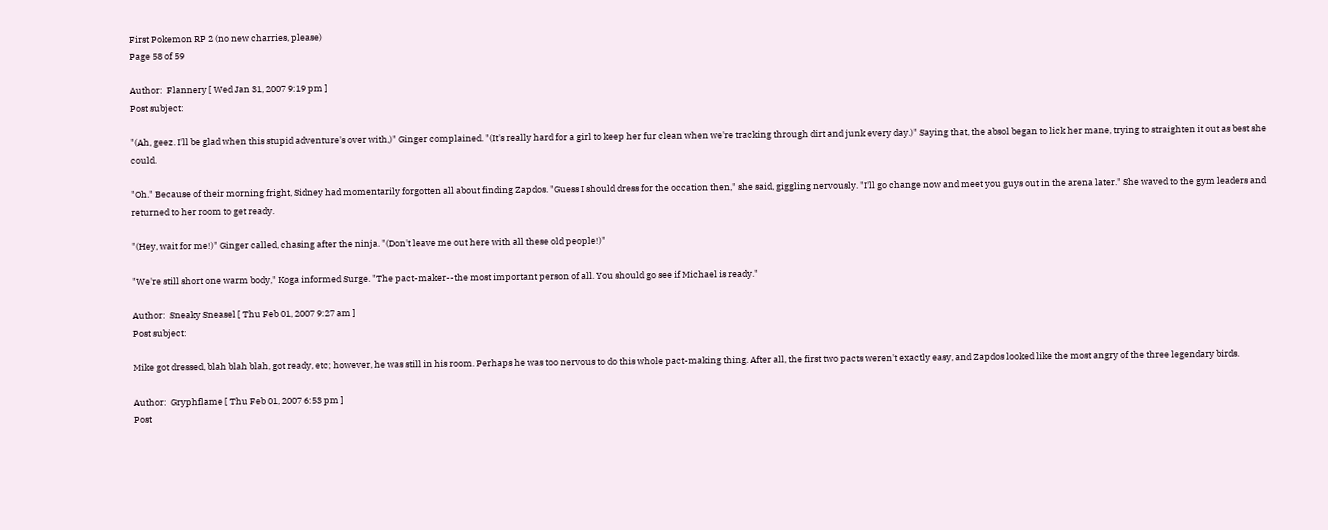First Pokemon RP 2 (no new charries, please)
Page 58 of 59

Author:  Flannery [ Wed Jan 31, 2007 9:19 pm ]
Post subject:

"(Ah, geez. I'll be glad when this stupid adventure's over with,)" Ginger complained. "(It's really hard for a girl to keep her fur clean when we're tracking through dirt and junk every day.)" Saying that, the absol began to lick her mane, trying to straighten it out as best she could.

"Oh." Because of their morning fright, Sidney had momentarily forgotten all about finding Zapdos. "Guess I should dress for the occation then," she said, giggling nervously. "I'll go change now and meet you guys out in the arena later." She waved to the gym leaders and returned to her room to get ready.

"(Hey, wait for me!)" Ginger called, chasing after the ninja. "(Don't leave me out here with all these old people!)"

"We're still short one warm body," Koga informed Surge. "The pact-maker--the most important person of all. You should go see if Michael is ready."

Author:  Sneaky Sneasel [ Thu Feb 01, 2007 9:27 am ]
Post subject:

Mike got dressed, blah blah blah, got ready, etc; however, he was still in his room. Perhaps he was too nervous to do this whole pact-making thing. After all, the first two pacts weren't exactly easy, and Zapdos looked like the most angry of the three legendary birds.

Author:  Gryphflame [ Thu Feb 01, 2007 6:53 pm ]
Post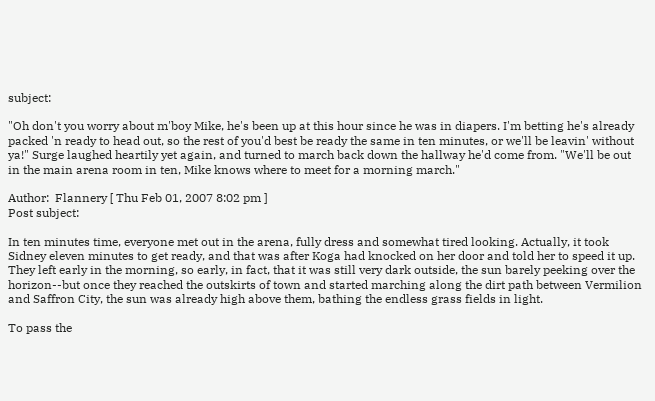subject:

"Oh don't you worry about m'boy Mike, he's been up at this hour since he was in diapers. I'm betting he's already packed 'n ready to head out, so the rest of you'd best be ready the same in ten minutes, or we'll be leavin' without ya!" Surge laughed heartily yet again, and turned to march back down the hallway he'd come from. "We'll be out in the main arena room in ten, Mike knows where to meet for a morning march."

Author:  Flannery [ Thu Feb 01, 2007 8:02 pm ]
Post subject:

In ten minutes time, everyone met out in the arena, fully dress and somewhat tired looking. Actually, it took Sidney eleven minutes to get ready, and that was after Koga had knocked on her door and told her to speed it up. They left early in the morning, so early, in fact, that it was still very dark outside, the sun barely peeking over the horizon--but once they reached the outskirts of town and started marching along the dirt path between Vermilion and Saffron City, the sun was already high above them, bathing the endless grass fields in light.

To pass the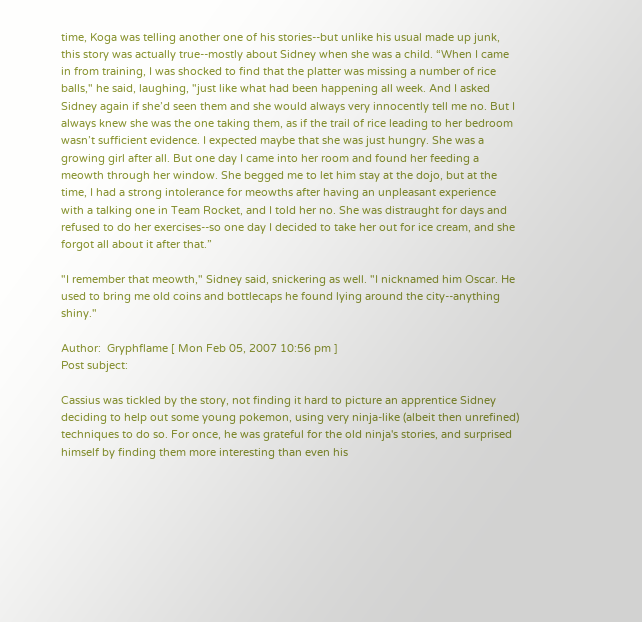time, Koga was telling another one of his stories--but unlike his usual made up junk, this story was actually true--mostly about Sidney when she was a child. “When I came in from training, I was shocked to find that the platter was missing a number of rice balls," he said, laughing, "just like what had been happening all week. And I asked Sidney again if she’d seen them and she would always very innocently tell me no. But I always knew she was the one taking them, as if the trail of rice leading to her bedroom wasn’t sufficient evidence. I expected maybe that she was just hungry. She was a growing girl after all. But one day I came into her room and found her feeding a meowth through her window. She begged me to let him stay at the dojo, but at the time, I had a strong intolerance for meowths after having an unpleasant experience with a talking one in Team Rocket, and I told her no. She was distraught for days and refused to do her exercises--so one day I decided to take her out for ice cream, and she forgot all about it after that.”

"I remember that meowth," Sidney said, snickering as well. "I nicknamed him Oscar. He used to bring me old coins and bottlecaps he found lying around the city--anything shiny."

Author:  Gryphflame [ Mon Feb 05, 2007 10:56 pm ]
Post subject:

Cassius was tickled by the story, not finding it hard to picture an apprentice Sidney deciding to help out some young pokemon, using very ninja-like (albeit then unrefined) techniques to do so. For once, he was grateful for the old ninja's stories, and surprised himself by finding them more interesting than even his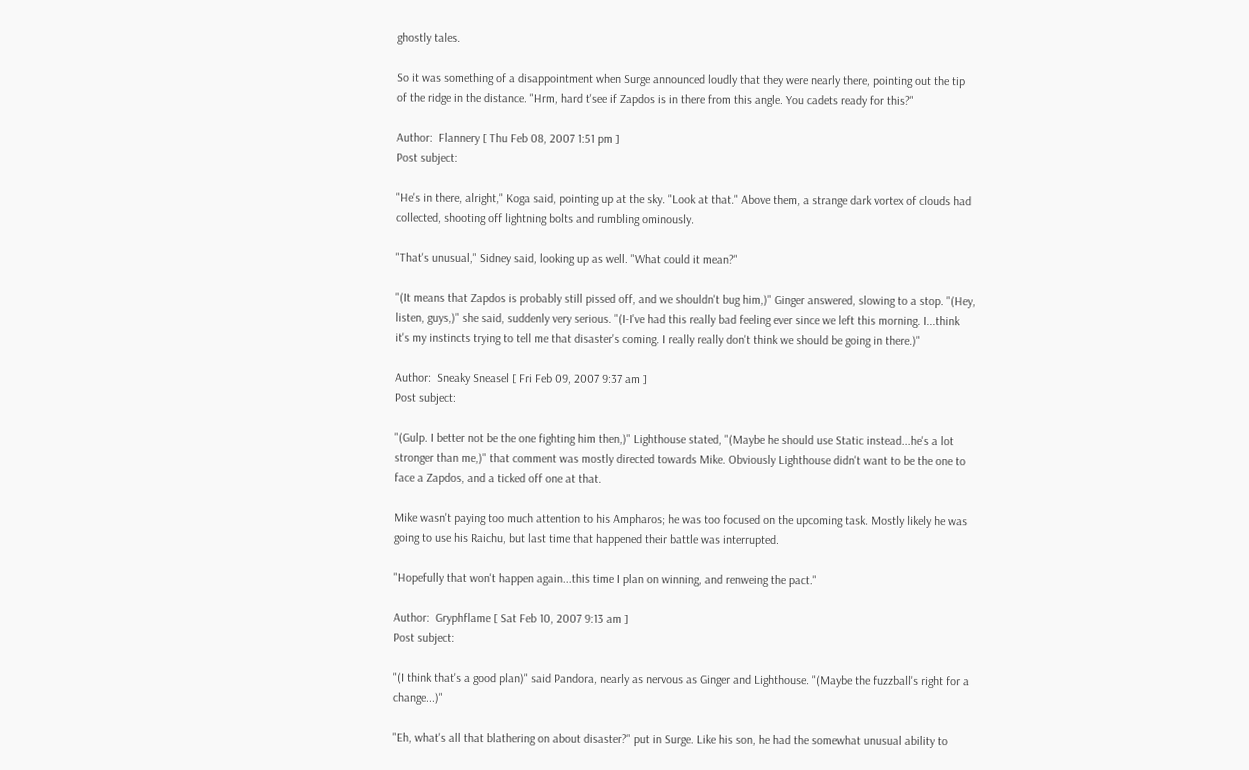ghostly tales.

So it was something of a disappointment when Surge announced loudly that they were nearly there, pointing out the tip of the ridge in the distance. "Hrm, hard t'see if Zapdos is in there from this angle. You cadets ready for this?"

Author:  Flannery [ Thu Feb 08, 2007 1:51 pm ]
Post subject:

"He's in there, alright," Koga said, pointing up at the sky. "Look at that." Above them, a strange dark vortex of clouds had collected, shooting off lightning bolts and rumbling ominously.

"That's unusual," Sidney said, looking up as well. "What could it mean?"

"(It means that Zapdos is probably still pissed off, and we shouldn't bug him,)" Ginger answered, slowing to a stop. "(Hey, listen, guys,)" she said, suddenly very serious. "(I-I've had this really bad feeling ever since we left this morning. I...think it's my instincts trying to tell me that disaster's coming. I really really don't think we should be going in there.)"

Author:  Sneaky Sneasel [ Fri Feb 09, 2007 9:37 am ]
Post subject:

"(Gulp. I better not be the one fighting him then,)" Lighthouse stated, "(Maybe he should use Static instead...he's a lot stronger than me,)" that comment was mostly directed towards Mike. Obviously Lighthouse didn't want to be the one to face a Zapdos, and a ticked off one at that.

Mike wasn't paying too much attention to his Ampharos; he was too focused on the upcoming task. Mostly likely he was going to use his Raichu, but last time that happened their battle was interrupted.

"Hopefully that won't happen again...this time I plan on winning, and renweing the pact."

Author:  Gryphflame [ Sat Feb 10, 2007 9:13 am ]
Post subject:

"(I think that's a good plan)" said Pandora, nearly as nervous as Ginger and Lighthouse. "(Maybe the fuzzball's right for a change...)"

"Eh, what's all that blathering on about disaster?" put in Surge. Like his son, he had the somewhat unusual ability to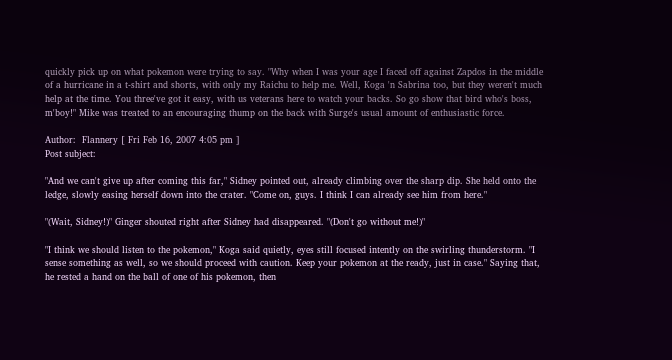quickly pick up on what pokemon were trying to say. "Why when I was your age I faced off against Zapdos in the middle of a hurricane in a t-shirt and shorts, with only my Raichu to help me. Well, Koga 'n Sabrina too, but they weren't much help at the time. You three've got it easy, with us veterans here to watch your backs. So go show that bird who's boss, m'boy!" Mike was treated to an encouraging thump on the back with Surge's usual amount of enthusiastic force.

Author:  Flannery [ Fri Feb 16, 2007 4:05 pm ]
Post subject:

"And we can't give up after coming this far," Sidney pointed out, already climbing over the sharp dip. She held onto the ledge, slowly easing herself down into the crater. "Come on, guys. I think I can already see him from here."

"(Wait, Sidney!)" Ginger shouted right after Sidney had disappeared. "(Don't go without me!)"

"I think we should listen to the pokemon," Koga said quietly, eyes still focused intently on the swirling thunderstorm. "I sense something as well, so we should proceed with caution. Keep your pokemon at the ready, just in case." Saying that, he rested a hand on the ball of one of his pokemon, then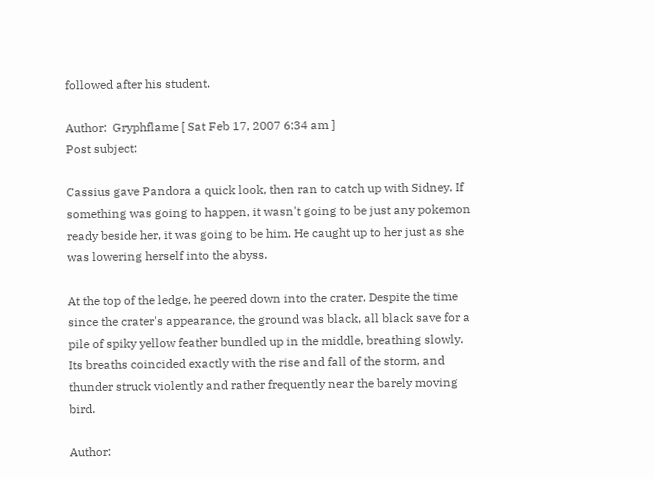followed after his student.

Author:  Gryphflame [ Sat Feb 17, 2007 6:34 am ]
Post subject:

Cassius gave Pandora a quick look, then ran to catch up with Sidney. If something was going to happen, it wasn't going to be just any pokemon ready beside her, it was going to be him. He caught up to her just as she was lowering herself into the abyss.

At the top of the ledge, he peered down into the crater. Despite the time since the crater's appearance, the ground was black, all black save for a pile of spiky yellow feather bundled up in the middle, breathing slowly. Its breaths coincided exactly with the rise and fall of the storm, and thunder struck violently and rather frequently near the barely moving bird.

Author: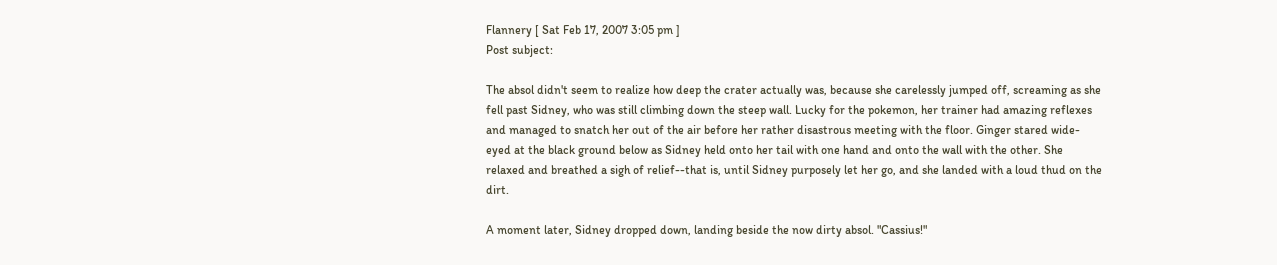Flannery [ Sat Feb 17, 2007 3:05 pm ]
Post subject:

The absol didn't seem to realize how deep the crater actually was, because she carelessly jumped off, screaming as she fell past Sidney, who was still climbing down the steep wall. Lucky for the pokemon, her trainer had amazing reflexes and managed to snatch her out of the air before her rather disastrous meeting with the floor. Ginger stared wide-eyed at the black ground below as Sidney held onto her tail with one hand and onto the wall with the other. She relaxed and breathed a sigh of relief--that is, until Sidney purposely let her go, and she landed with a loud thud on the dirt.

A moment later, Sidney dropped down, landing beside the now dirty absol. "Cassius!"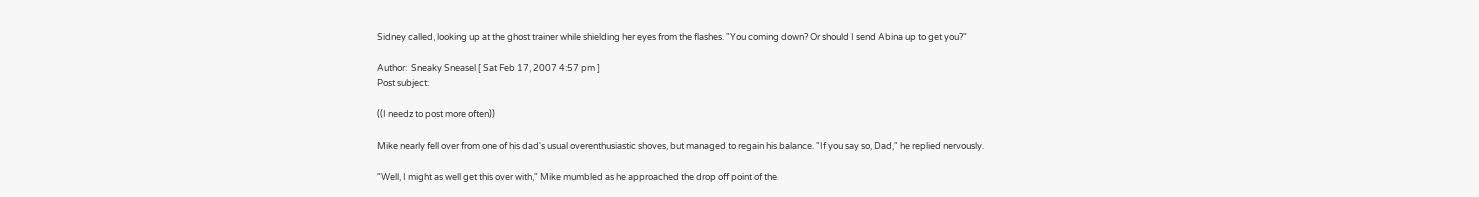Sidney called, looking up at the ghost trainer while shielding her eyes from the flashes. "You coming down? Or should I send Abina up to get you?"

Author:  Sneaky Sneasel [ Sat Feb 17, 2007 4:57 pm ]
Post subject:

((I needz to post more often))

Mike nearly fell over from one of his dad's usual overenthusiastic shoves, but managed to regain his balance. "If you say so, Dad," he replied nervously.

"Well, I might as well get this over with," Mike mumbled as he approached the drop off point of the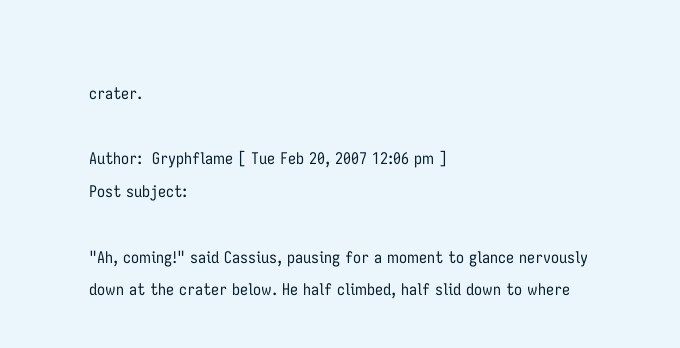crater.

Author:  Gryphflame [ Tue Feb 20, 2007 12:06 pm ]
Post subject:

"Ah, coming!" said Cassius, pausing for a moment to glance nervously down at the crater below. He half climbed, half slid down to where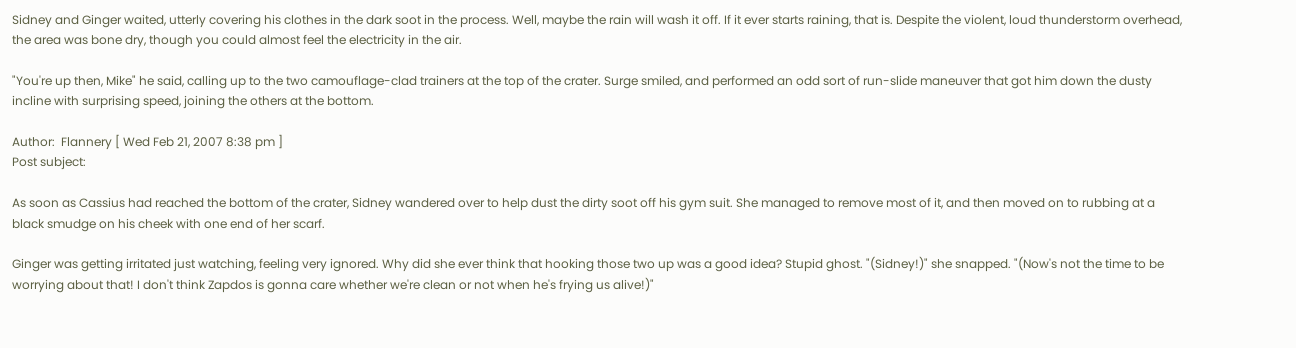Sidney and Ginger waited, utterly covering his clothes in the dark soot in the process. Well, maybe the rain will wash it off. If it ever starts raining, that is. Despite the violent, loud thunderstorm overhead, the area was bone dry, though you could almost feel the electricity in the air.

"You're up then, Mike" he said, calling up to the two camouflage-clad trainers at the top of the crater. Surge smiled, and performed an odd sort of run-slide maneuver that got him down the dusty incline with surprising speed, joining the others at the bottom.

Author:  Flannery [ Wed Feb 21, 2007 8:38 pm ]
Post subject:

As soon as Cassius had reached the bottom of the crater, Sidney wandered over to help dust the dirty soot off his gym suit. She managed to remove most of it, and then moved on to rubbing at a black smudge on his cheek with one end of her scarf.

Ginger was getting irritated just watching, feeling very ignored. Why did she ever think that hooking those two up was a good idea? Stupid ghost. "(Sidney!)" she snapped. "(Now's not the time to be worrying about that! I don't think Zapdos is gonna care whether we're clean or not when he's frying us alive!)"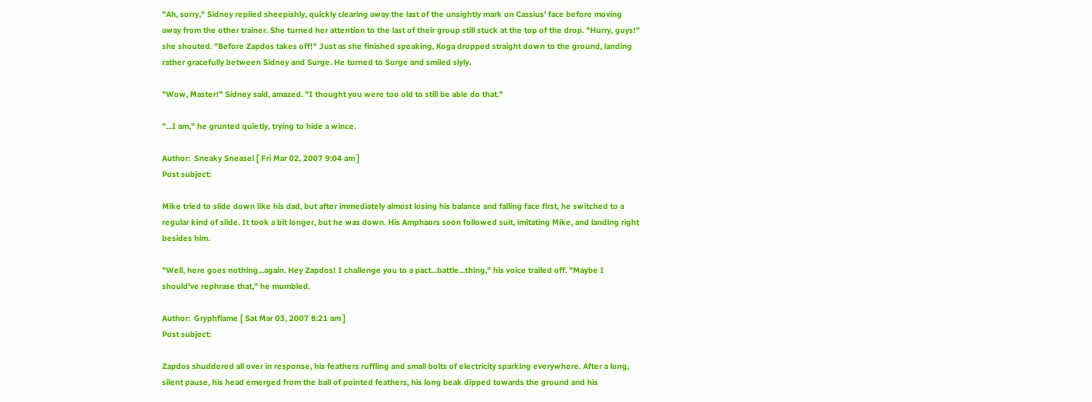"Ah, sorry," Sidney replied sheepishly, quickly clearing away the last of the unsightly mark on Cassius' face before moving away from the other trainer. She turned her attention to the last of their group still stuck at the top of the drop. "Hurry, guys!" she shouted. "Before Zapdos takes off!" Just as she finished speaking, Koga dropped straight down to the ground, landing rather gracefully between Sidney and Surge. He turned to Surge and smiled slyly.

"Wow, Master!" Sidney said, amazed. "I thought you were too old to still be able do that."

"...I am," he grunted quietly, trying to hide a wince.

Author:  Sneaky Sneasel [ Fri Mar 02, 2007 9:04 am ]
Post subject:

Mike tried to slide down like his dad, but after immediately almost losing his balance and falling face first, he switched to a regular kind of slide. It took a bit longer, but he was down. His Amphaors soon followed suit, imitating Mike, and landing right besides him.

"Well, here goes nothing...again. Hey Zapdos! I challenge you to a pact...battle...thing," his voice trailed off. "Maybe I should've rephrase that," he mumbled.

Author:  Gryphflame [ Sat Mar 03, 2007 8:21 am ]
Post subject:

Zapdos shuddered all over in response, his feathers ruffling and small bolts of electricity sparking everywhere. After a long, silent pause, his head emerged from the ball of pointed feathers, his long beak dipped towards the ground and his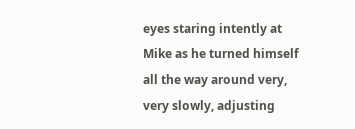eyes staring intently at Mike as he turned himself all the way around very, very slowly, adjusting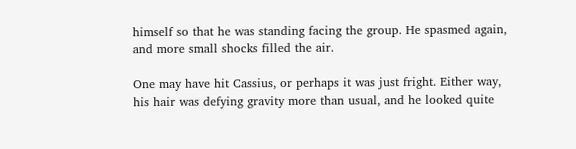himself so that he was standing facing the group. He spasmed again, and more small shocks filled the air.

One may have hit Cassius, or perhaps it was just fright. Either way, his hair was defying gravity more than usual, and he looked quite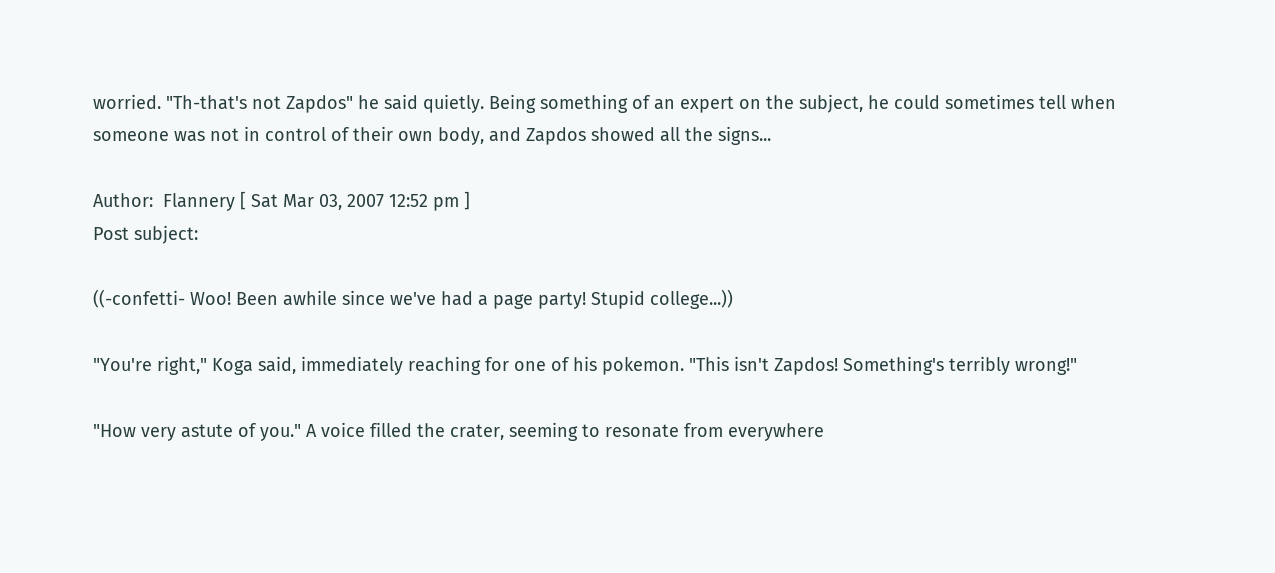worried. "Th-that's not Zapdos" he said quietly. Being something of an expert on the subject, he could sometimes tell when someone was not in control of their own body, and Zapdos showed all the signs...

Author:  Flannery [ Sat Mar 03, 2007 12:52 pm ]
Post subject:

((-confetti- Woo! Been awhile since we've had a page party! Stupid college...))

"You're right," Koga said, immediately reaching for one of his pokemon. "This isn't Zapdos! Something's terribly wrong!"

"How very astute of you." A voice filled the crater, seeming to resonate from everywhere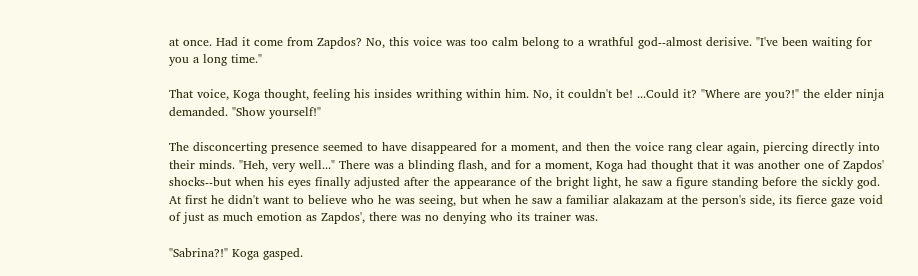at once. Had it come from Zapdos? No, this voice was too calm belong to a wrathful god--almost derisive. "I've been waiting for you a long time."

That voice, Koga thought, feeling his insides writhing within him. No, it couldn't be! ...Could it? "Where are you?!" the elder ninja demanded. "Show yourself!"

The disconcerting presence seemed to have disappeared for a moment, and then the voice rang clear again, piercing directly into their minds. "Heh, very well..." There was a blinding flash, and for a moment, Koga had thought that it was another one of Zapdos' shocks--but when his eyes finally adjusted after the appearance of the bright light, he saw a figure standing before the sickly god. At first he didn't want to believe who he was seeing, but when he saw a familiar alakazam at the person's side, its fierce gaze void of just as much emotion as Zapdos', there was no denying who its trainer was.

"Sabrina?!" Koga gasped.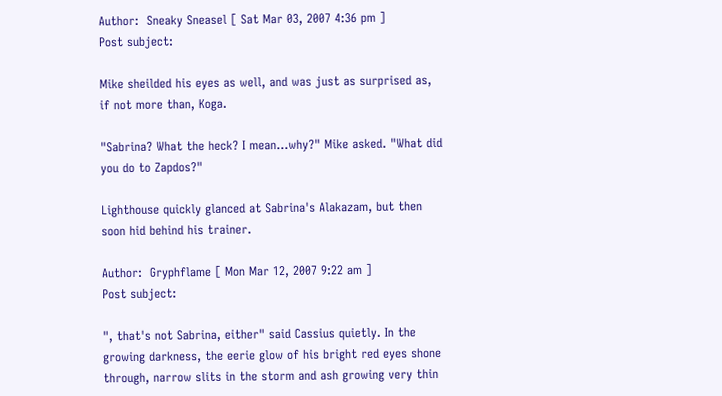Author:  Sneaky Sneasel [ Sat Mar 03, 2007 4:36 pm ]
Post subject:

Mike sheilded his eyes as well, and was just as surprised as, if not more than, Koga.

"Sabrina? What the heck? I mean...why?" Mike asked. "What did you do to Zapdos?"

Lighthouse quickly glanced at Sabrina's Alakazam, but then soon hid behind his trainer.

Author:  Gryphflame [ Mon Mar 12, 2007 9:22 am ]
Post subject:

", that's not Sabrina, either" said Cassius quietly. In the growing darkness, the eerie glow of his bright red eyes shone through, narrow slits in the storm and ash growing very thin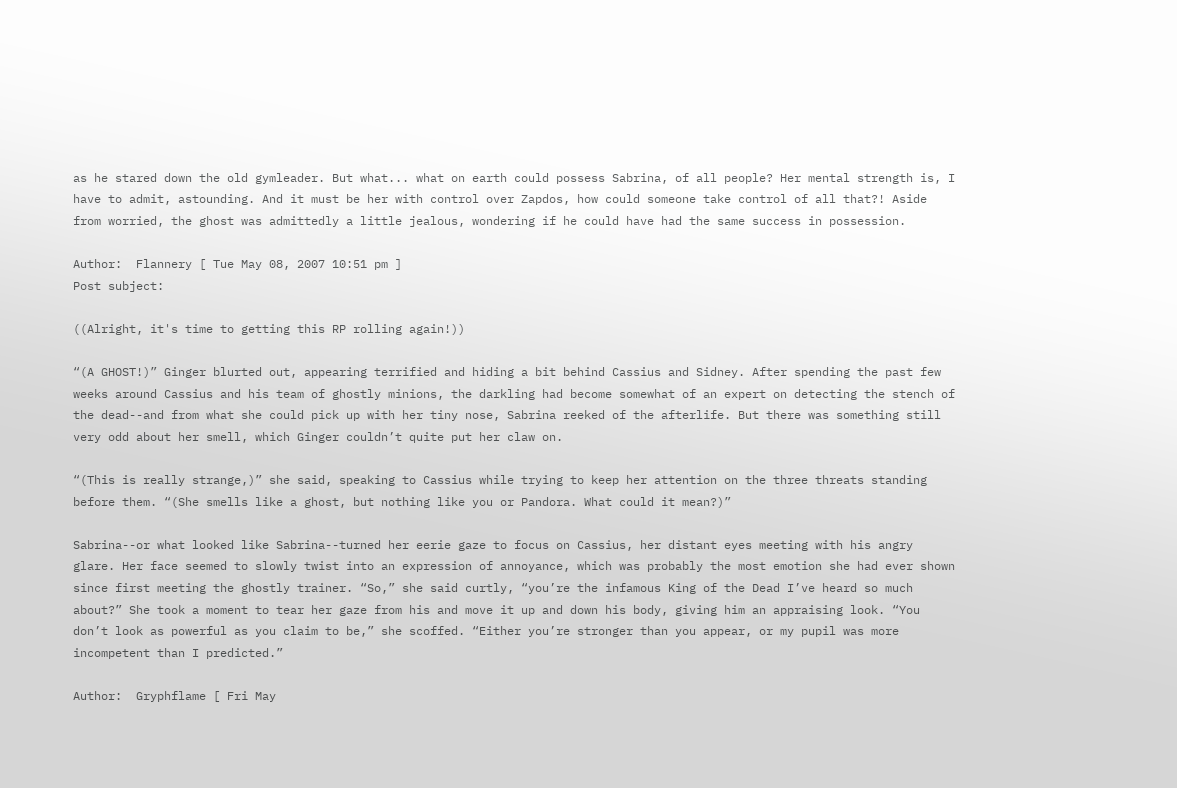as he stared down the old gymleader. But what... what on earth could possess Sabrina, of all people? Her mental strength is, I have to admit, astounding. And it must be her with control over Zapdos, how could someone take control of all that?! Aside from worried, the ghost was admittedly a little jealous, wondering if he could have had the same success in possession.

Author:  Flannery [ Tue May 08, 2007 10:51 pm ]
Post subject:

((Alright, it's time to getting this RP rolling again!))

“(A GHOST!)” Ginger blurted out, appearing terrified and hiding a bit behind Cassius and Sidney. After spending the past few weeks around Cassius and his team of ghostly minions, the darkling had become somewhat of an expert on detecting the stench of the dead--and from what she could pick up with her tiny nose, Sabrina reeked of the afterlife. But there was something still very odd about her smell, which Ginger couldn’t quite put her claw on.

“(This is really strange,)” she said, speaking to Cassius while trying to keep her attention on the three threats standing before them. “(She smells like a ghost, but nothing like you or Pandora. What could it mean?)”

Sabrina--or what looked like Sabrina--turned her eerie gaze to focus on Cassius, her distant eyes meeting with his angry glare. Her face seemed to slowly twist into an expression of annoyance, which was probably the most emotion she had ever shown since first meeting the ghostly trainer. “So,” she said curtly, “you’re the infamous King of the Dead I’ve heard so much about?” She took a moment to tear her gaze from his and move it up and down his body, giving him an appraising look. “You don’t look as powerful as you claim to be,” she scoffed. “Either you’re stronger than you appear, or my pupil was more incompetent than I predicted.”

Author:  Gryphflame [ Fri May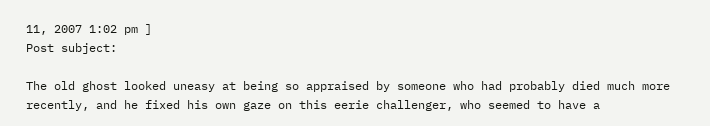11, 2007 1:02 pm ]
Post subject:

The old ghost looked uneasy at being so appraised by someone who had probably died much more recently, and he fixed his own gaze on this eerie challenger, who seemed to have a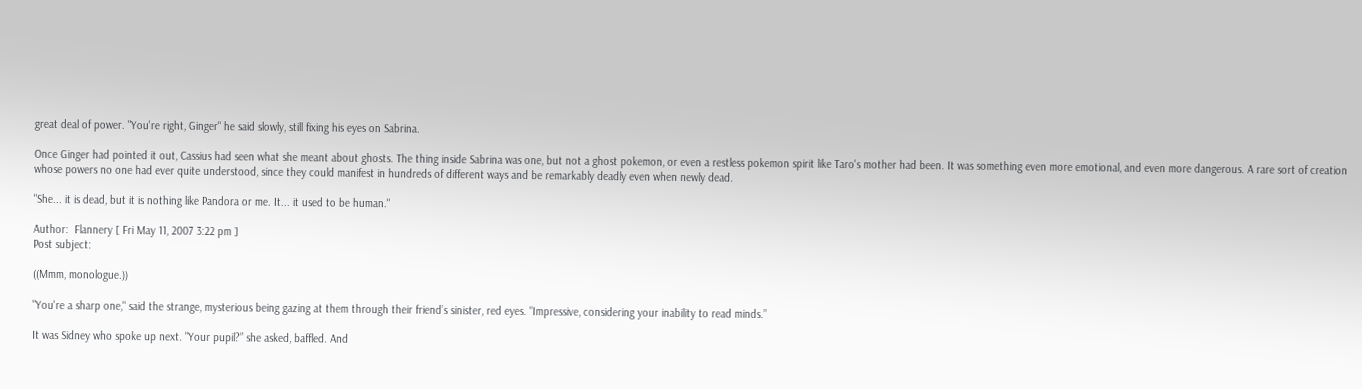great deal of power. "You're right, Ginger" he said slowly, still fixing his eyes on Sabrina.

Once Ginger had pointed it out, Cassius had seen what she meant about ghosts. The thing inside Sabrina was one, but not a ghost pokemon, or even a restless pokemon spirit like Taro's mother had been. It was something even more emotional, and even more dangerous. A rare sort of creation whose powers no one had ever quite understood, since they could manifest in hundreds of different ways and be remarkably deadly even when newly dead.

"She... it is dead, but it is nothing like Pandora or me. It... it used to be human."

Author:  Flannery [ Fri May 11, 2007 3:22 pm ]
Post subject:

((Mmm, monologue.))

"You're a sharp one," said the strange, mysterious being gazing at them through their friend’s sinister, red eyes. "Impressive, considering your inability to read minds.”

It was Sidney who spoke up next. "Your pupil?” she asked, baffled. And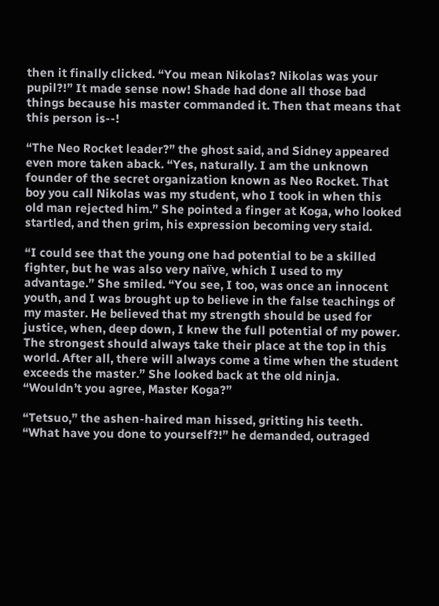then it finally clicked. “You mean Nikolas? Nikolas was your pupil?!” It made sense now! Shade had done all those bad things because his master commanded it. Then that means that this person is--!

“The Neo Rocket leader?” the ghost said, and Sidney appeared even more taken aback. “Yes, naturally. I am the unknown founder of the secret organization known as Neo Rocket. That boy you call Nikolas was my student, who I took in when this old man rejected him.” She pointed a finger at Koga, who looked startled, and then grim, his expression becoming very staid.

“I could see that the young one had potential to be a skilled fighter, but he was also very naïve, which I used to my advantage.” She smiled. “You see, I too, was once an innocent youth, and I was brought up to believe in the false teachings of my master. He believed that my strength should be used for justice, when, deep down, I knew the full potential of my power. The strongest should always take their place at the top in this world. After all, there will always come a time when the student exceeds the master.” She looked back at the old ninja. “Wouldn’t you agree, Master Koga?”

“Tetsuo,” the ashen-haired man hissed, gritting his teeth. “What have you done to yourself?!” he demanded, outraged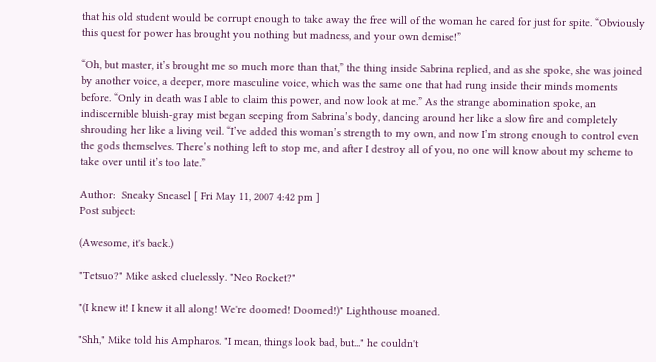that his old student would be corrupt enough to take away the free will of the woman he cared for just for spite. “Obviously this quest for power has brought you nothing but madness, and your own demise!”

“Oh, but master, it’s brought me so much more than that,” the thing inside Sabrina replied, and as she spoke, she was joined by another voice, a deeper, more masculine voice, which was the same one that had rung inside their minds moments before. “Only in death was I able to claim this power, and now look at me.” As the strange abomination spoke, an indiscernible bluish-gray mist began seeping from Sabrina’s body, dancing around her like a slow fire and completely shrouding her like a living veil. “I’ve added this woman’s strength to my own, and now I’m strong enough to control even the gods themselves. There’s nothing left to stop me, and after I destroy all of you, no one will know about my scheme to take over until it’s too late.”

Author:  Sneaky Sneasel [ Fri May 11, 2007 4:42 pm ]
Post subject:

(Awesome, it's back.)

"Tetsuo?" Mike asked cluelessly. "Neo Rocket?"

"(I knew it! I knew it all along! We're doomed! Doomed!)" Lighthouse moaned.

"Shh," Mike told his Ampharos. "I mean, things look bad, but..." he couldn't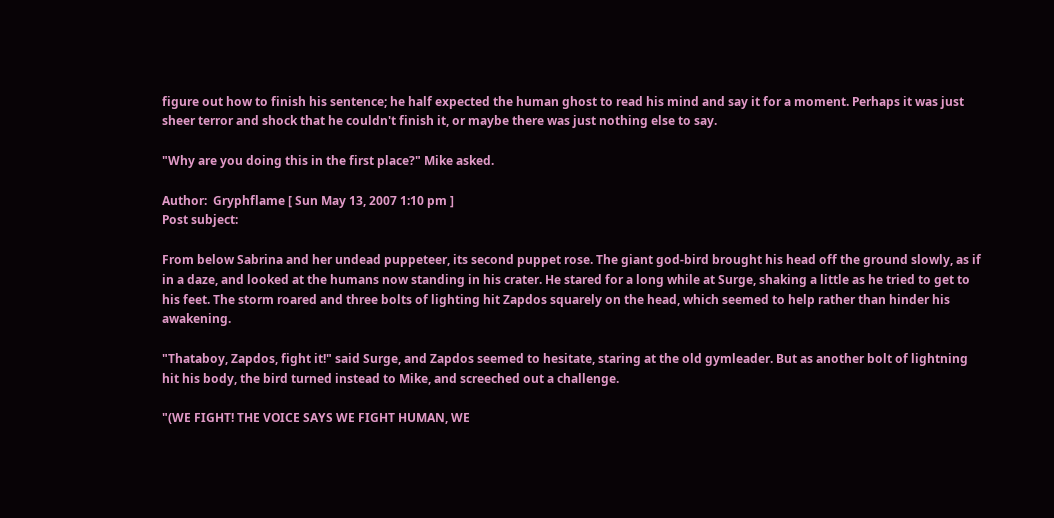figure out how to finish his sentence; he half expected the human ghost to read his mind and say it for a moment. Perhaps it was just sheer terror and shock that he couldn't finish it, or maybe there was just nothing else to say.

"Why are you doing this in the first place?" Mike asked.

Author:  Gryphflame [ Sun May 13, 2007 1:10 pm ]
Post subject:

From below Sabrina and her undead puppeteer, its second puppet rose. The giant god-bird brought his head off the ground slowly, as if in a daze, and looked at the humans now standing in his crater. He stared for a long while at Surge, shaking a little as he tried to get to his feet. The storm roared and three bolts of lighting hit Zapdos squarely on the head, which seemed to help rather than hinder his awakening.

"Thataboy, Zapdos, fight it!" said Surge, and Zapdos seemed to hesitate, staring at the old gymleader. But as another bolt of lightning hit his body, the bird turned instead to Mike, and screeched out a challenge.

"(WE FIGHT! THE VOICE SAYS WE FIGHT HUMAN, WE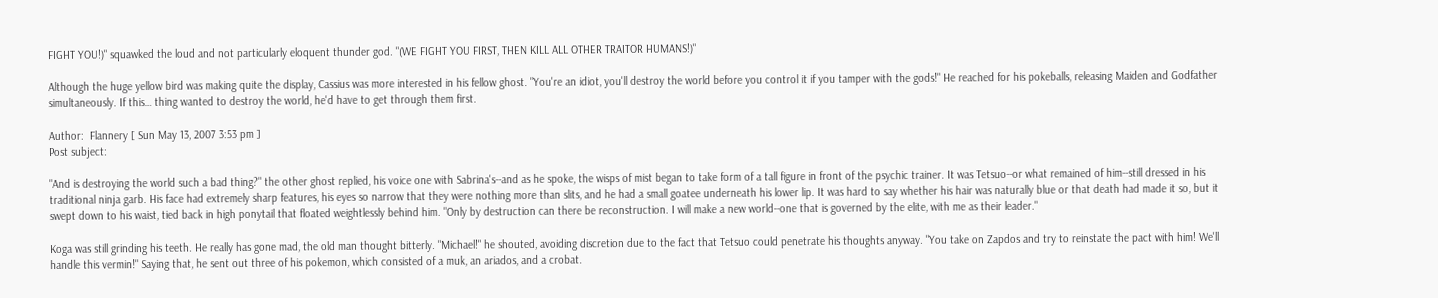FIGHT YOU!)" squawked the loud and not particularly eloquent thunder god. "(WE FIGHT YOU FIRST, THEN KILL ALL OTHER TRAITOR HUMANS!)"

Although the huge yellow bird was making quite the display, Cassius was more interested in his fellow ghost. "You're an idiot, you'll destroy the world before you control it if you tamper with the gods!" He reached for his pokeballs, releasing Maiden and Godfather simultaneously. If this… thing wanted to destroy the world, he'd have to get through them first.

Author:  Flannery [ Sun May 13, 2007 3:53 pm ]
Post subject:

"And is destroying the world such a bad thing?" the other ghost replied, his voice one with Sabrina's--and as he spoke, the wisps of mist began to take form of a tall figure in front of the psychic trainer. It was Tetsuo--or what remained of him--still dressed in his traditional ninja garb. His face had extremely sharp features, his eyes so narrow that they were nothing more than slits, and he had a small goatee underneath his lower lip. It was hard to say whether his hair was naturally blue or that death had made it so, but it swept down to his waist, tied back in high ponytail that floated weightlessly behind him. "Only by destruction can there be reconstruction. I will make a new world--one that is governed by the elite, with me as their leader."

Koga was still grinding his teeth. He really has gone mad, the old man thought bitterly. "Michael!" he shouted, avoiding discretion due to the fact that Tetsuo could penetrate his thoughts anyway. "You take on Zapdos and try to reinstate the pact with him! We'll handle this vermin!" Saying that, he sent out three of his pokemon, which consisted of a muk, an ariados, and a crobat.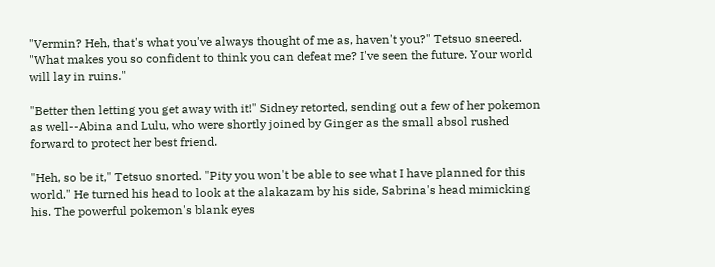"Vermin? Heh, that's what you've always thought of me as, haven't you?" Tetsuo sneered. "What makes you so confident to think you can defeat me? I've seen the future. Your world will lay in ruins."

"Better then letting you get away with it!" Sidney retorted, sending out a few of her pokemon as well--Abina and Lulu, who were shortly joined by Ginger as the small absol rushed forward to protect her best friend.

"Heh, so be it," Tetsuo snorted. "Pity you won't be able to see what I have planned for this world." He turned his head to look at the alakazam by his side, Sabrina's head mimicking his. The powerful pokemon's blank eyes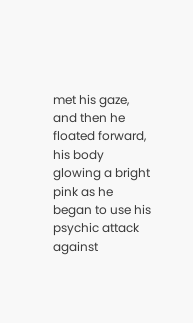met his gaze, and then he floated forward, his body glowing a bright pink as he began to use his psychic attack against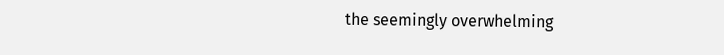the seemingly overwhelming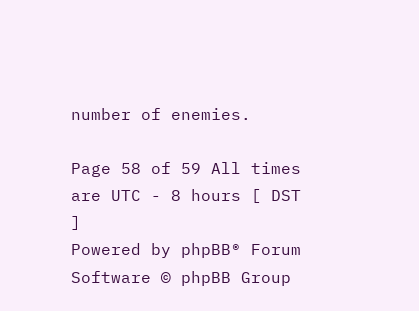number of enemies.

Page 58 of 59 All times are UTC - 8 hours [ DST ]
Powered by phpBB® Forum Software © phpBB Group